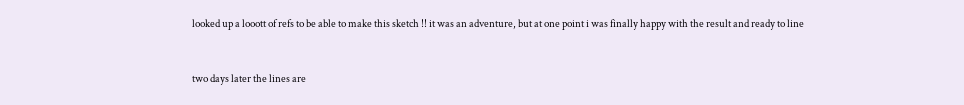looked up a looott of refs to be able to make this sketch !! it was an adventure, but at one point i was finally happy with the result and ready to line


two days later the lines are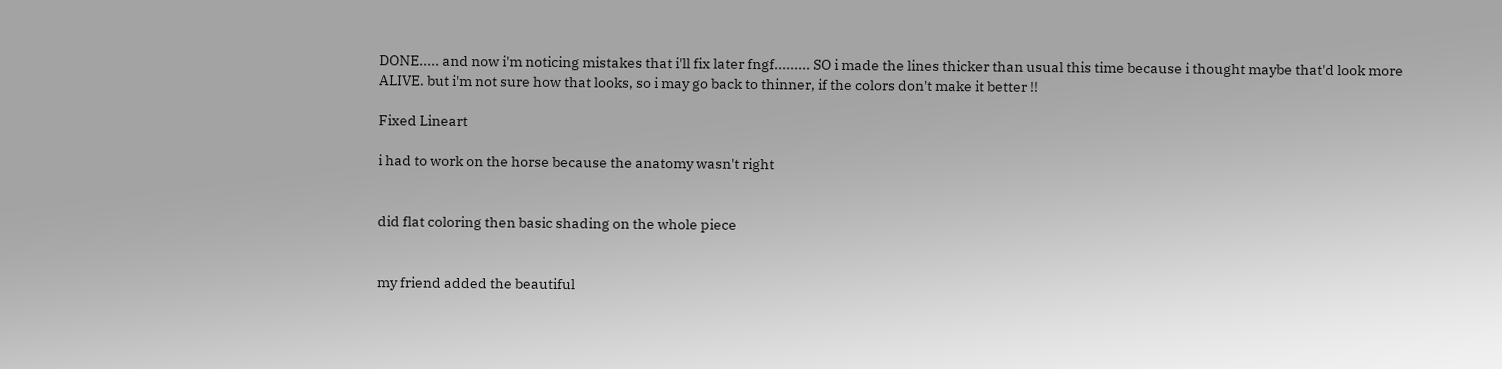DONE..... and now i'm noticing mistakes that i'll fix later fngf......... SO i made the lines thicker than usual this time because i thought maybe that'd look more ALIVE. but i'm not sure how that looks, so i may go back to thinner, if the colors don't make it better !!

Fixed Lineart

i had to work on the horse because the anatomy wasn't right


did flat coloring then basic shading on the whole piece


my friend added the beautiful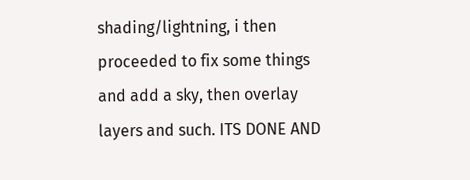shading/lightning, i then proceeded to fix some things and add a sky, then overlay layers and such. ITS DONE AND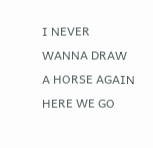I NEVER WANNA DRAW A HORSE AGAIN HERE WE GO